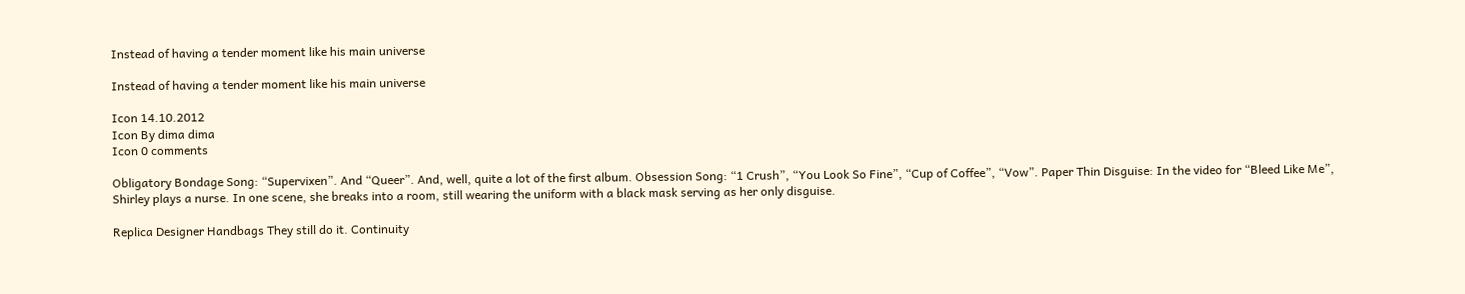Instead of having a tender moment like his main universe

Instead of having a tender moment like his main universe

Icon 14.10.2012
Icon By dima dima
Icon 0 comments

Obligatory Bondage Song: “Supervixen”. And “Queer”. And, well, quite a lot of the first album. Obsession Song: “1 Crush”, “You Look So Fine”, “Cup of Coffee”, “Vow”. Paper Thin Disguise: In the video for “Bleed Like Me”, Shirley plays a nurse. In one scene, she breaks into a room, still wearing the uniform with a black mask serving as her only disguise.

Replica Designer Handbags They still do it. Continuity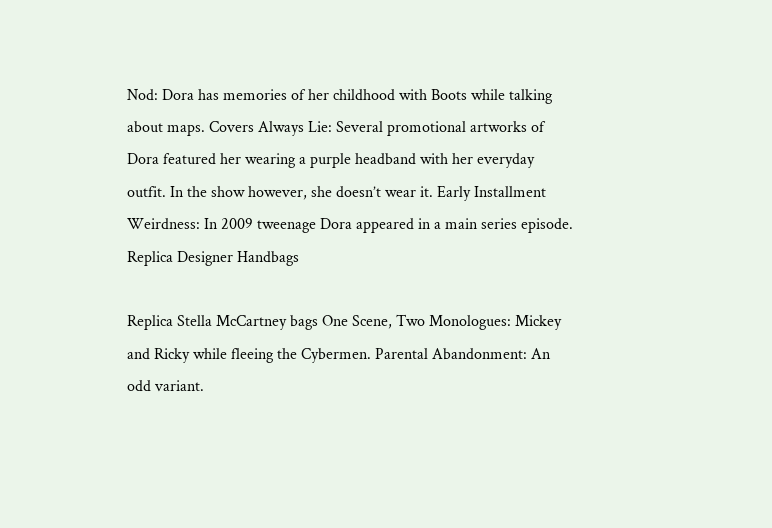Nod: Dora has memories of her childhood with Boots while talking about maps. Covers Always Lie: Several promotional artworks of Dora featured her wearing a purple headband with her everyday outfit. In the show however, she doesn’t wear it. Early Installment Weirdness: In 2009 tweenage Dora appeared in a main series episode. Replica Designer Handbags

Replica Stella McCartney bags One Scene, Two Monologues: Mickey and Ricky while fleeing the Cybermen. Parental Abandonment: An odd variant.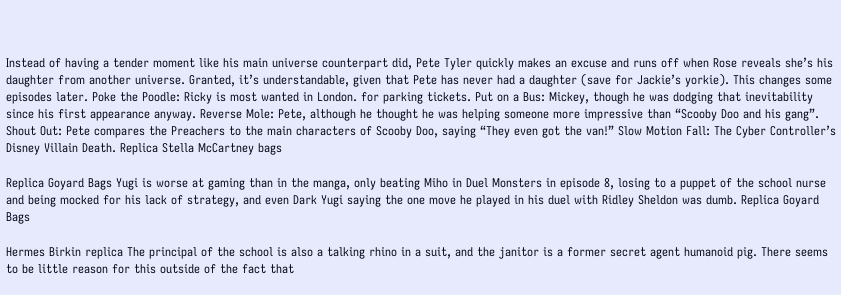Instead of having a tender moment like his main universe counterpart did, Pete Tyler quickly makes an excuse and runs off when Rose reveals she’s his daughter from another universe. Granted, it’s understandable, given that Pete has never had a daughter (save for Jackie’s yorkie). This changes some episodes later. Poke the Poodle: Ricky is most wanted in London. for parking tickets. Put on a Bus: Mickey, though he was dodging that inevitability since his first appearance anyway. Reverse Mole: Pete, although he thought he was helping someone more impressive than “Scooby Doo and his gang”. Shout Out: Pete compares the Preachers to the main characters of Scooby Doo, saying “They even got the van!” Slow Motion Fall: The Cyber Controller’s Disney Villain Death. Replica Stella McCartney bags

Replica Goyard Bags Yugi is worse at gaming than in the manga, only beating Miho in Duel Monsters in episode 8, losing to a puppet of the school nurse and being mocked for his lack of strategy, and even Dark Yugi saying the one move he played in his duel with Ridley Sheldon was dumb. Replica Goyard Bags

Hermes Birkin replica The principal of the school is also a talking rhino in a suit, and the janitor is a former secret agent humanoid pig. There seems to be little reason for this outside of the fact that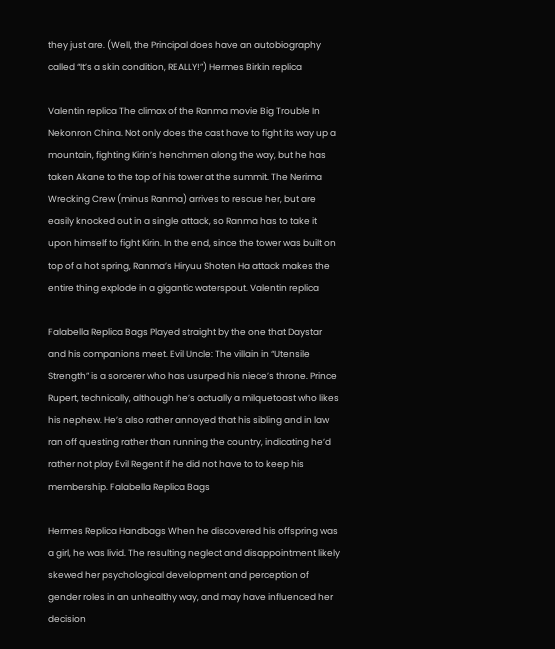they just are. (Well, the Principal does have an autobiography called “It’s a skin condition, REALLY!”) Hermes Birkin replica

Valentin replica The climax of the Ranma movie Big Trouble In Nekonron China. Not only does the cast have to fight its way up a mountain, fighting Kirin’s henchmen along the way, but he has taken Akane to the top of his tower at the summit. The Nerima Wrecking Crew (minus Ranma) arrives to rescue her, but are easily knocked out in a single attack, so Ranma has to take it upon himself to fight Kirin. In the end, since the tower was built on top of a hot spring, Ranma’s Hiryuu Shoten Ha attack makes the entire thing explode in a gigantic waterspout. Valentin replica

Falabella Replica Bags Played straight by the one that Daystar and his companions meet. Evil Uncle: The villain in “Utensile Strength” is a sorcerer who has usurped his niece’s throne. Prince Rupert, technically, although he’s actually a milquetoast who likes his nephew. He’s also rather annoyed that his sibling and in law ran off questing rather than running the country, indicating he’d rather not play Evil Regent if he did not have to to keep his membership. Falabella Replica Bags

Hermes Replica Handbags When he discovered his offspring was a girl, he was livid. The resulting neglect and disappointment likely skewed her psychological development and perception of gender roles in an unhealthy way, and may have influenced her decision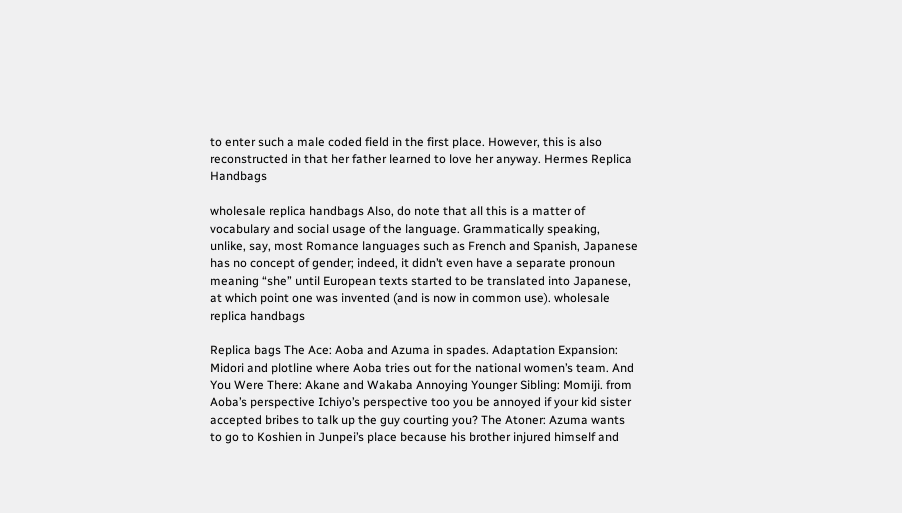to enter such a male coded field in the first place. However, this is also reconstructed in that her father learned to love her anyway. Hermes Replica Handbags

wholesale replica handbags Also, do note that all this is a matter of vocabulary and social usage of the language. Grammatically speaking, unlike, say, most Romance languages such as French and Spanish, Japanese has no concept of gender; indeed, it didn’t even have a separate pronoun meaning “she” until European texts started to be translated into Japanese, at which point one was invented (and is now in common use). wholesale replica handbags

Replica bags The Ace: Aoba and Azuma in spades. Adaptation Expansion: Midori and plotline where Aoba tries out for the national women’s team. And You Were There: Akane and Wakaba Annoying Younger Sibling: Momiji. from Aoba’s perspective Ichiyo’s perspective too you be annoyed if your kid sister accepted bribes to talk up the guy courting you? The Atoner: Azuma wants to go to Koshien in Junpei’s place because his brother injured himself and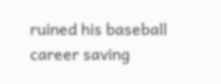ruined his baseball career saving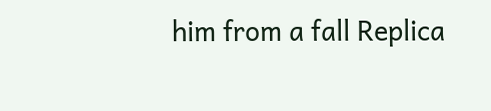him from a fall Replica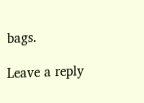bags.

Leave a reply